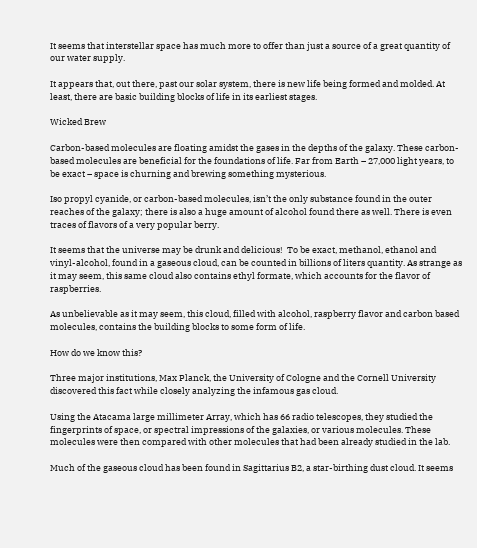It seems that interstellar space has much more to offer than just a source of a great quantity of our water supply.

It appears that, out there, past our solar system, there is new life being formed and molded. At least, there are basic building blocks of life in its earliest stages.

Wicked Brew

Carbon-based molecules are floating amidst the gases in the depths of the galaxy. These carbon-based molecules are beneficial for the foundations of life. Far from Earth – 27,000 light years, to be exact – space is churning and brewing something mysterious.

Iso propyl cyanide, or carbon-based molecules, isn’t the only substance found in the outer reaches of the galaxy; there is also a huge amount of alcohol found there as well. There is even traces of flavors of a very popular berry.

It seems that the universe may be drunk and delicious!  To be exact, methanol, ethanol and vinyl-alcohol, found in a gaseous cloud, can be counted in billions of liters quantity. As strange as it may seem, this same cloud also contains ethyl formate, which accounts for the flavor of raspberries.

As unbelievable as it may seem, this cloud, filled with alcohol, raspberry flavor and carbon based molecules, contains the building blocks to some form of life.

How do we know this?

Three major institutions, Max Planck, the University of Cologne and the Cornell University discovered this fact while closely analyzing the infamous gas cloud.

Using the Atacama large millimeter Array, which has 66 radio telescopes, they studied the fingerprints of space, or spectral impressions of the galaxies, or various molecules. These molecules were then compared with other molecules that had been already studied in the lab.

Much of the gaseous cloud has been found in Sagittarius B2, a star-birthing dust cloud. It seems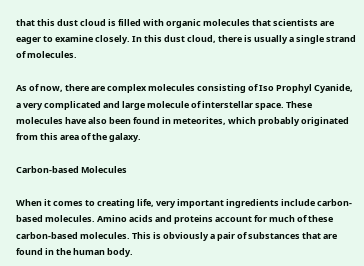that this dust cloud is filled with organic molecules that scientists are eager to examine closely. In this dust cloud, there is usually a single strand of molecules.

As of now, there are complex molecules consisting of Iso Prophyl Cyanide, a very complicated and large molecule of interstellar space. These molecules have also been found in meteorites, which probably originated from this area of the galaxy.

Carbon-based Molecules

When it comes to creating life, very important ingredients include carbon-based molecules. Amino acids and proteins account for much of these carbon-based molecules. This is obviously a pair of substances that are found in the human body.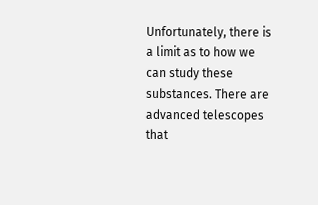Unfortunately, there is a limit as to how we can study these substances. There are advanced telescopes that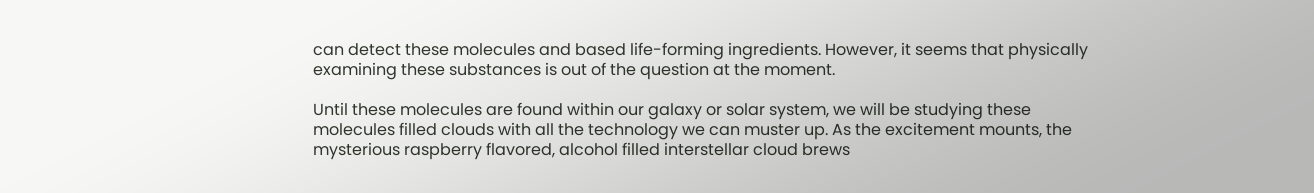can detect these molecules and based life-forming ingredients. However, it seems that physically examining these substances is out of the question at the moment.

Until these molecules are found within our galaxy or solar system, we will be studying these molecules filled clouds with all the technology we can muster up. As the excitement mounts, the mysterious raspberry flavored, alcohol filled interstellar cloud brews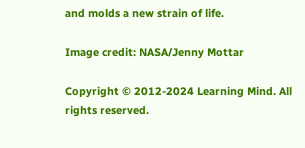and molds a new strain of life.

Image credit: NASA/Jenny Mottar

Copyright © 2012-2024 Learning Mind. All rights reserved.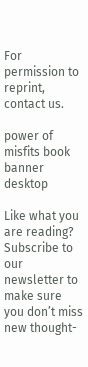For permission to reprint, contact us.

power of misfits book banner desktop

Like what you are reading? Subscribe to our newsletter to make sure you don’t miss new thought-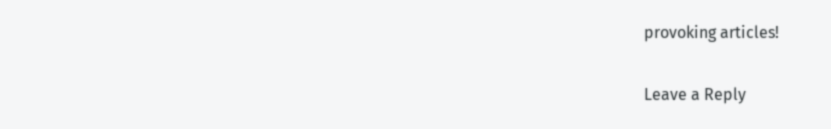provoking articles!

Leave a Reply